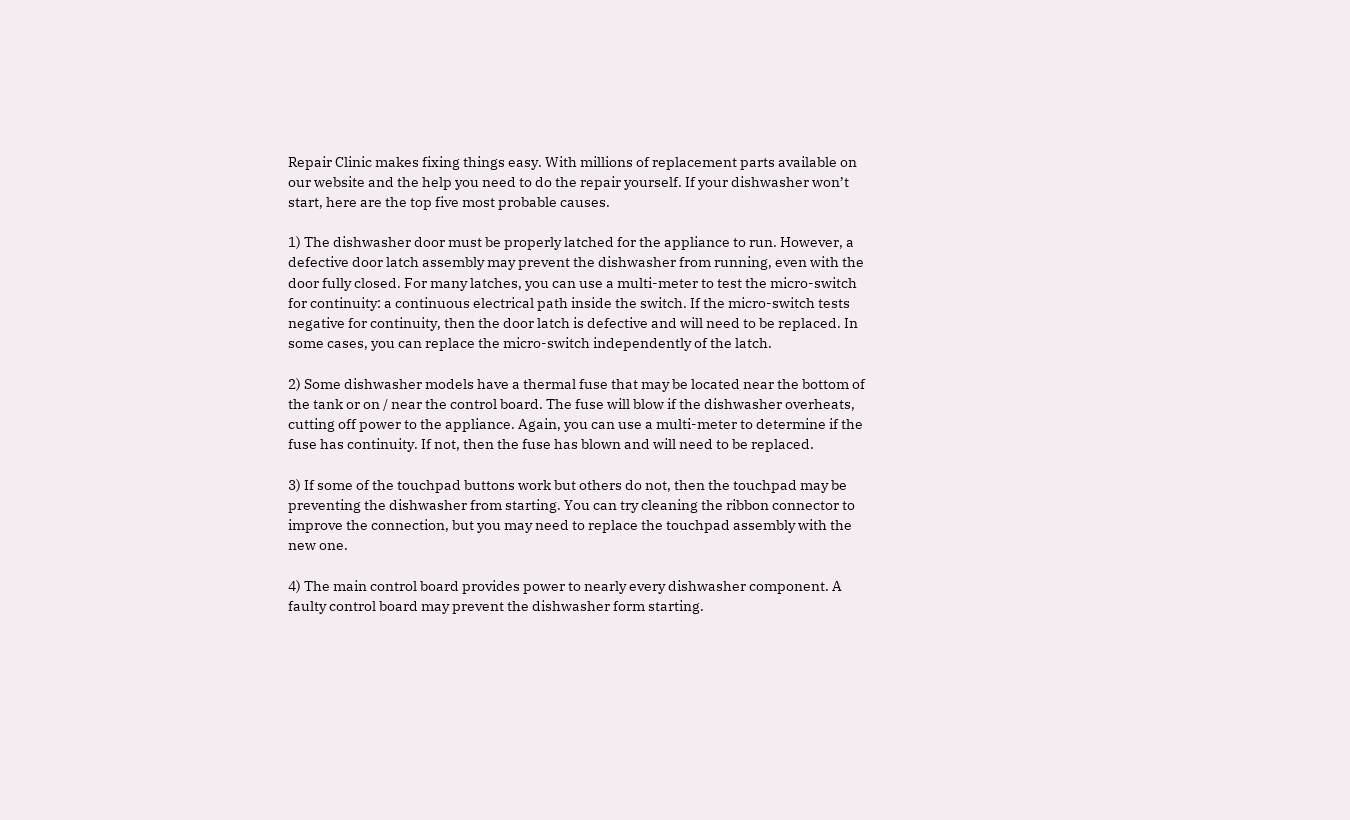Repair Clinic makes fixing things easy. With millions of replacement parts available on our website and the help you need to do the repair yourself. If your dishwasher won’t start, here are the top five most probable causes.

1) The dishwasher door must be properly latched for the appliance to run. However, a defective door latch assembly may prevent the dishwasher from running, even with the door fully closed. For many latches, you can use a multi-meter to test the micro-switch for continuity: a continuous electrical path inside the switch. If the micro-switch tests negative for continuity, then the door latch is defective and will need to be replaced. In some cases, you can replace the micro-switch independently of the latch.

2) Some dishwasher models have a thermal fuse that may be located near the bottom of the tank or on / near the control board. The fuse will blow if the dishwasher overheats, cutting off power to the appliance. Again, you can use a multi-meter to determine if the fuse has continuity. If not, then the fuse has blown and will need to be replaced.

3) If some of the touchpad buttons work but others do not, then the touchpad may be preventing the dishwasher from starting. You can try cleaning the ribbon connector to improve the connection, but you may need to replace the touchpad assembly with the new one.

4) The main control board provides power to nearly every dishwasher component. A faulty control board may prevent the dishwasher form starting.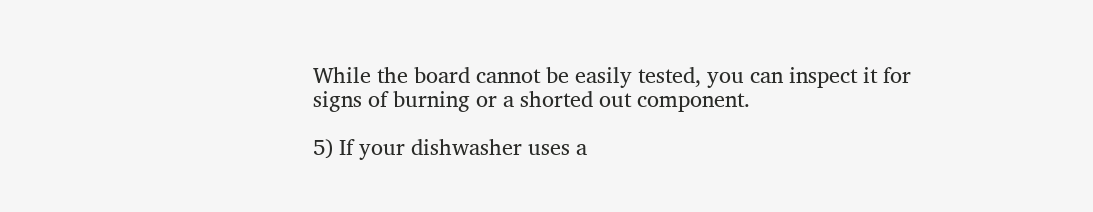While the board cannot be easily tested, you can inspect it for signs of burning or a shorted out component.

5) If your dishwasher uses a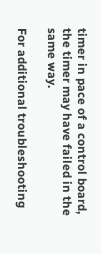timer in pace of a control board, the timer may have failed in the same way.

For additional troubleshooting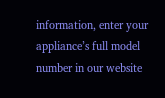information, enter your appliance’s full model number in our website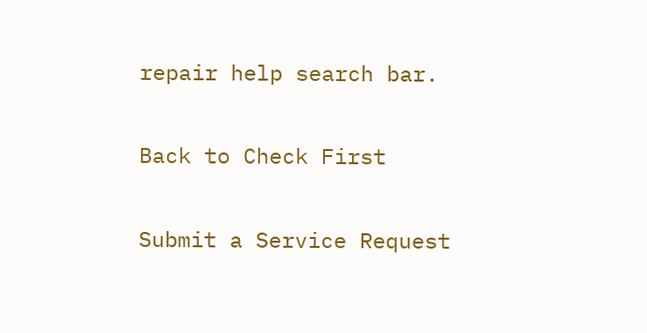repair help search bar.

Back to Check First

Submit a Service Request